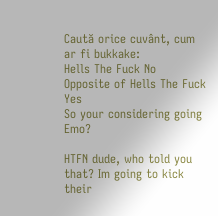Caută orice cuvânt, cum ar fi bukkake:
Hells The Fuck No
Opposite of Hells The Fuck Yes
So your considering going Emo?

HTFN dude, who told you that? Im going to kick their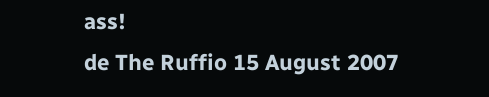ass!
de The Ruffio 15 August 2007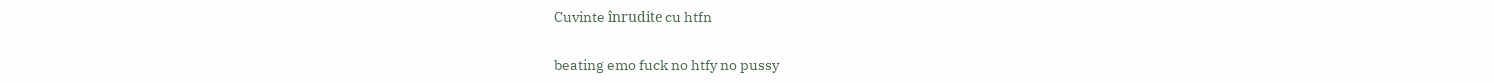Cuvinte înrudite cu htfn

beating emo fuck no htfy no pussy